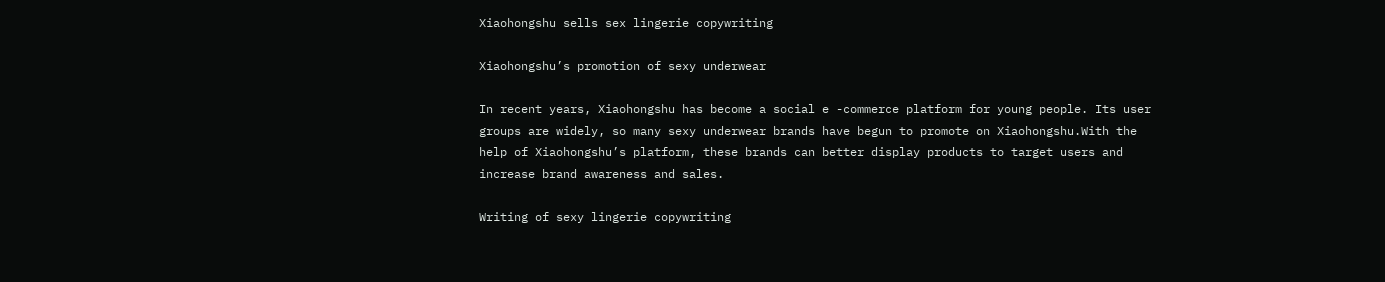Xiaohongshu sells sex lingerie copywriting

Xiaohongshu’s promotion of sexy underwear

In recent years, Xiaohongshu has become a social e -commerce platform for young people. Its user groups are widely, so many sexy underwear brands have begun to promote on Xiaohongshu.With the help of Xiaohongshu’s platform, these brands can better display products to target users and increase brand awareness and sales.

Writing of sexy lingerie copywriting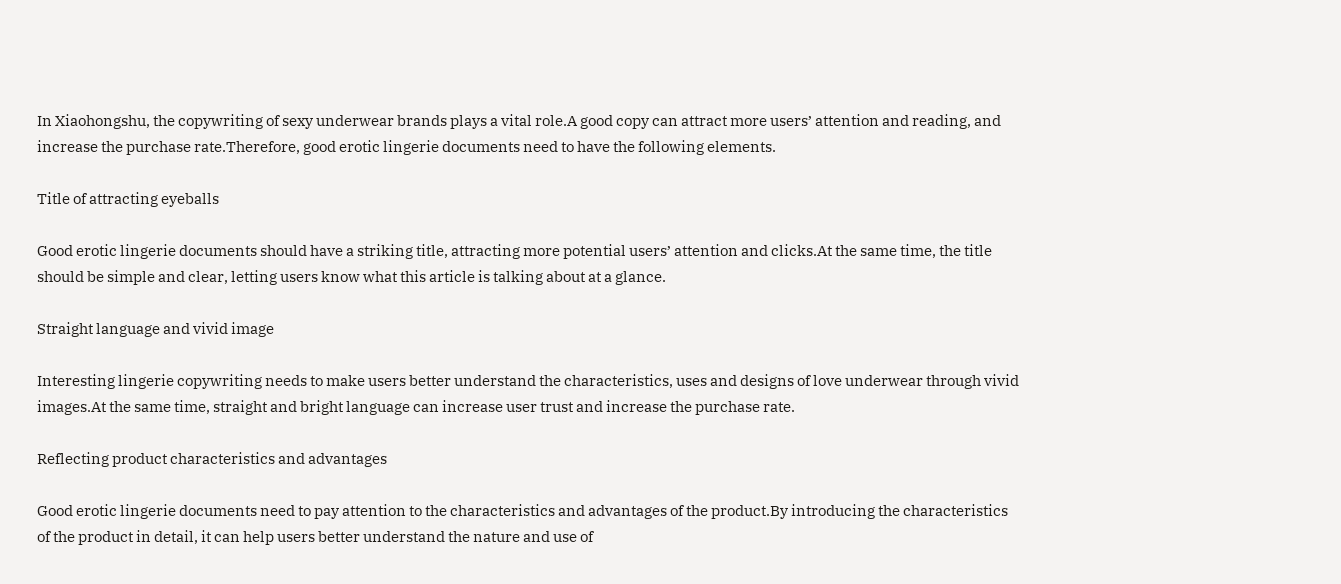In Xiaohongshu, the copywriting of sexy underwear brands plays a vital role.A good copy can attract more users’ attention and reading, and increase the purchase rate.Therefore, good erotic lingerie documents need to have the following elements.

Title of attracting eyeballs

Good erotic lingerie documents should have a striking title, attracting more potential users’ attention and clicks.At the same time, the title should be simple and clear, letting users know what this article is talking about at a glance.

Straight language and vivid image

Interesting lingerie copywriting needs to make users better understand the characteristics, uses and designs of love underwear through vivid images.At the same time, straight and bright language can increase user trust and increase the purchase rate.

Reflecting product characteristics and advantages

Good erotic lingerie documents need to pay attention to the characteristics and advantages of the product.By introducing the characteristics of the product in detail, it can help users better understand the nature and use of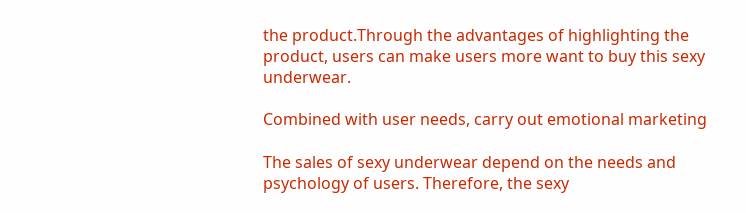the product.Through the advantages of highlighting the product, users can make users more want to buy this sexy underwear.

Combined with user needs, carry out emotional marketing

The sales of sexy underwear depend on the needs and psychology of users. Therefore, the sexy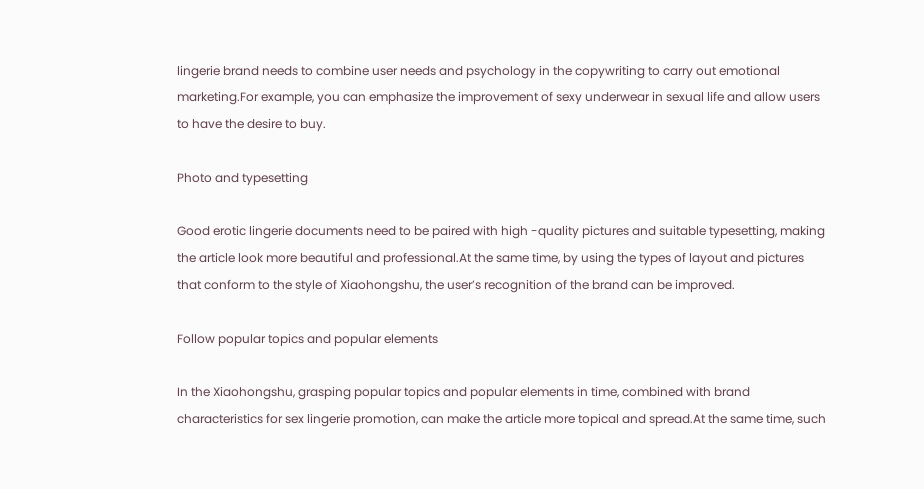lingerie brand needs to combine user needs and psychology in the copywriting to carry out emotional marketing.For example, you can emphasize the improvement of sexy underwear in sexual life and allow users to have the desire to buy.

Photo and typesetting

Good erotic lingerie documents need to be paired with high -quality pictures and suitable typesetting, making the article look more beautiful and professional.At the same time, by using the types of layout and pictures that conform to the style of Xiaohongshu, the user’s recognition of the brand can be improved.

Follow popular topics and popular elements

In the Xiaohongshu, grasping popular topics and popular elements in time, combined with brand characteristics for sex lingerie promotion, can make the article more topical and spread.At the same time, such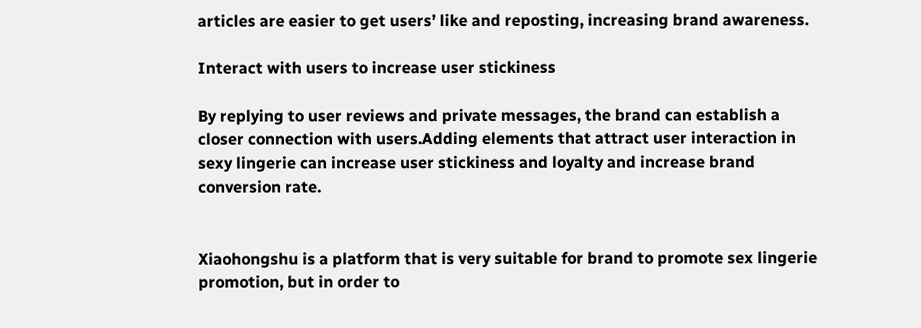articles are easier to get users’ like and reposting, increasing brand awareness.

Interact with users to increase user stickiness

By replying to user reviews and private messages, the brand can establish a closer connection with users.Adding elements that attract user interaction in sexy lingerie can increase user stickiness and loyalty and increase brand conversion rate.


Xiaohongshu is a platform that is very suitable for brand to promote sex lingerie promotion, but in order to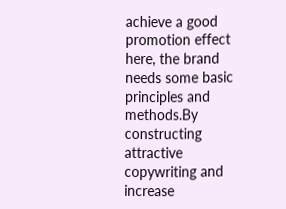achieve a good promotion effect here, the brand needs some basic principles and methods.By constructing attractive copywriting and increase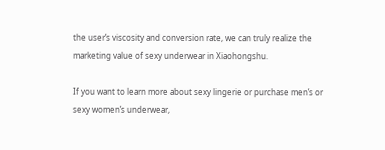the user’s viscosity and conversion rate, we can truly realize the marketing value of sexy underwear in Xiaohongshu.

If you want to learn more about sexy lingerie or purchase men’s or sexy women’s underwear,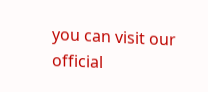you can visit our official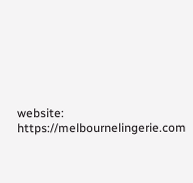website: https://melbournelingerie.com